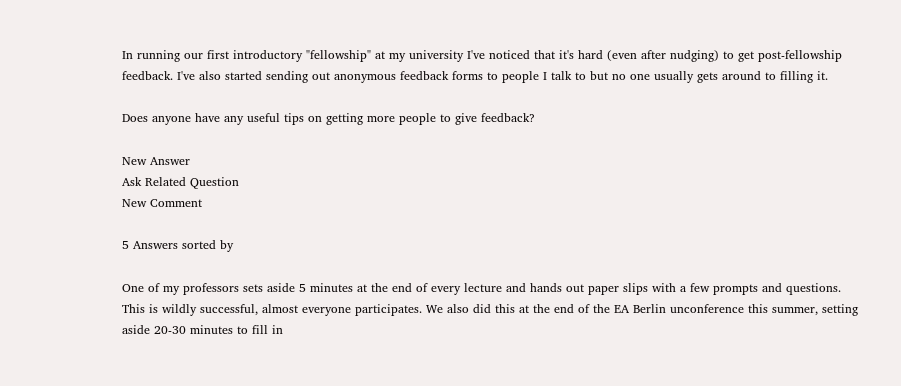In running our first introductory "fellowship" at my university I've noticed that it's hard (even after nudging) to get post-fellowship feedback. I've also started sending out anonymous feedback forms to people I talk to but no one usually gets around to filling it.

Does anyone have any useful tips on getting more people to give feedback?

New Answer
Ask Related Question
New Comment

5 Answers sorted by

One of my professors sets aside 5 minutes at the end of every lecture and hands out paper slips with a few prompts and questions. This is wildly successful, almost everyone participates. We also did this at the end of the EA Berlin unconference this summer, setting aside 20-30 minutes to fill in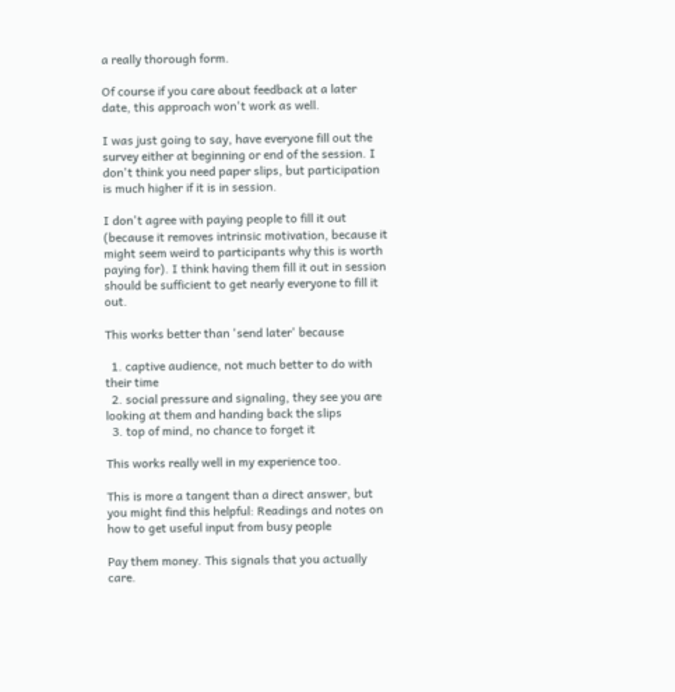a really thorough form.

Of course if you care about feedback at a later date, this approach won't work as well.

I was just going to say, have everyone fill out the survey either at beginning or end of the session. I don't think you need paper slips, but participation is much higher if it is in session.

I don't agree with paying people to fill it out (because it removes intrinsic motivation, because it might seem weird to participants why this is worth paying for). I think having them fill it out in session should be sufficient to get nearly everyone to fill it out.

This works better than 'send later' because

  1. captive audience, not much better to do with their time
  2. social pressure and signaling, they see you are looking at them and handing back the slips
  3. top of mind, no chance to forget it

This works really well in my experience too.

This is more a tangent than a direct answer, but you might find this helpful: Readings and notes on how to get useful input from busy people

Pay them money. This signals that you actually care.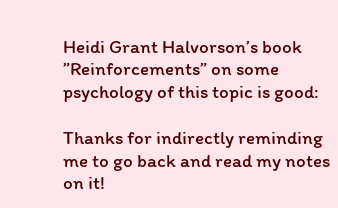Heidi Grant Halvorson’s book ”Reinforcements” on some psychology of this topic is good:

Thanks for indirectly reminding me to go back and read my notes on it!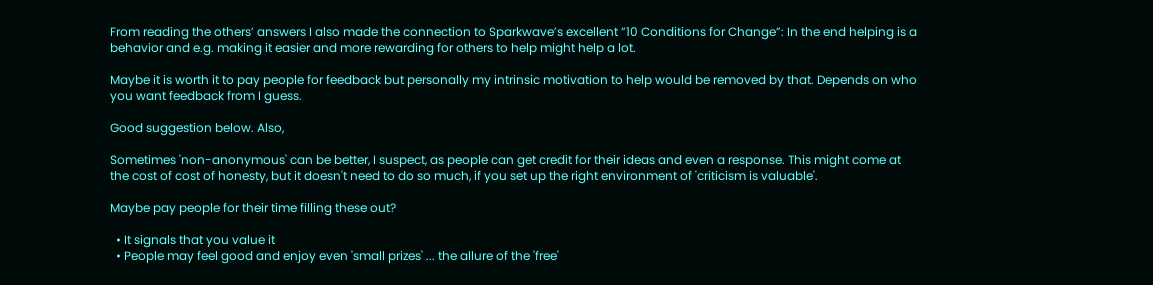From reading the others’ answers I also made the connection to Sparkwave’s excellent ”10 Conditions for Change”: In the end helping is a behavior and e.g. making it easier and more rewarding for others to help might help a lot.

Maybe it is worth it to pay people for feedback but personally my intrinsic motivation to help would be removed by that. Depends on who you want feedback from I guess.

Good suggestion below. Also,

Sometimes 'non-anonymous' can be better, I suspect, as people can get credit for their ideas and even a response. This might come at the cost of cost of honesty, but it doesn't need to do so much, if you set up the right environment of 'criticism is valuable'.

Maybe pay people for their time filling these out?

  • It signals that you value it
  • People may feel good and enjoy even 'small prizes' ... the allure of the 'free'